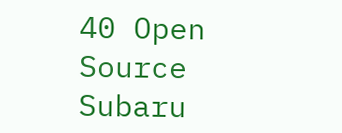40 Open Source Subaru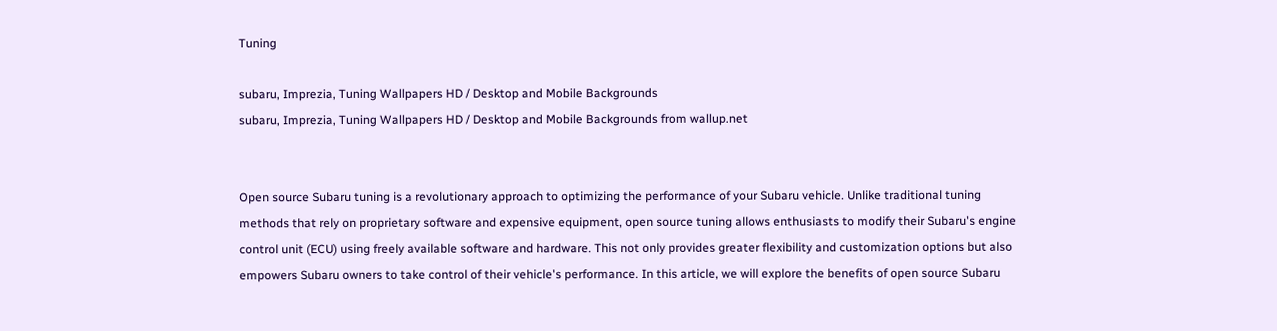Tuning

subaru, Imprezia, Tuning Wallpapers HD / Desktop and Mobile Backgrounds
subaru, Imprezia, Tuning Wallpapers HD / Desktop and Mobile Backgrounds from wallup.net


Open source Subaru tuning is a revolutionary approach to optimizing the performance of your Subaru vehicle. Unlike traditional tuning methods that rely on proprietary software and expensive equipment, open source tuning allows enthusiasts to modify their Subaru's engine control unit (ECU) using freely available software and hardware. This not only provides greater flexibility and customization options but also empowers Subaru owners to take control of their vehicle's performance. In this article, we will explore the benefits of open source Subaru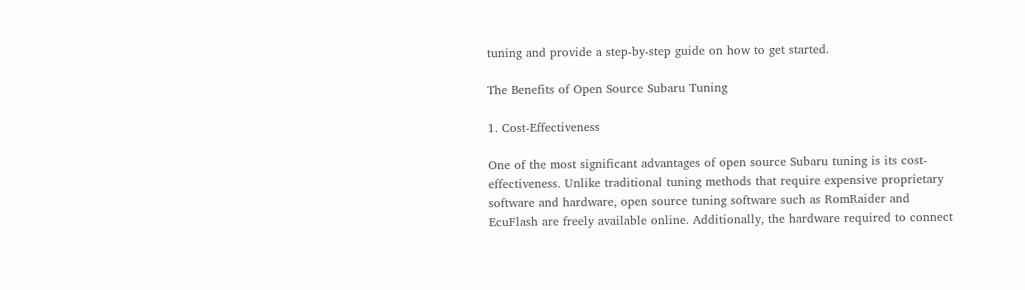tuning and provide a step-by-step guide on how to get started.

The Benefits of Open Source Subaru Tuning

1. Cost-Effectiveness

One of the most significant advantages of open source Subaru tuning is its cost-effectiveness. Unlike traditional tuning methods that require expensive proprietary software and hardware, open source tuning software such as RomRaider and EcuFlash are freely available online. Additionally, the hardware required to connect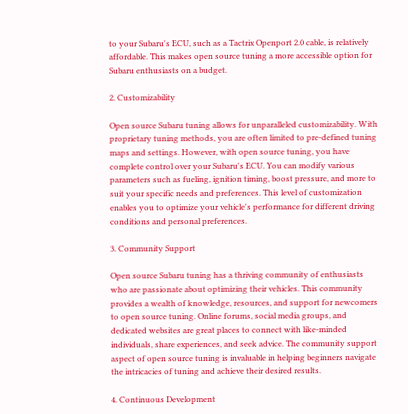to your Subaru's ECU, such as a Tactrix Openport 2.0 cable, is relatively affordable. This makes open source tuning a more accessible option for Subaru enthusiasts on a budget.

2. Customizability

Open source Subaru tuning allows for unparalleled customizability. With proprietary tuning methods, you are often limited to pre-defined tuning maps and settings. However, with open source tuning, you have complete control over your Subaru's ECU. You can modify various parameters such as fueling, ignition timing, boost pressure, and more to suit your specific needs and preferences. This level of customization enables you to optimize your vehicle's performance for different driving conditions and personal preferences.

3. Community Support

Open source Subaru tuning has a thriving community of enthusiasts who are passionate about optimizing their vehicles. This community provides a wealth of knowledge, resources, and support for newcomers to open source tuning. Online forums, social media groups, and dedicated websites are great places to connect with like-minded individuals, share experiences, and seek advice. The community support aspect of open source tuning is invaluable in helping beginners navigate the intricacies of tuning and achieve their desired results.

4. Continuous Development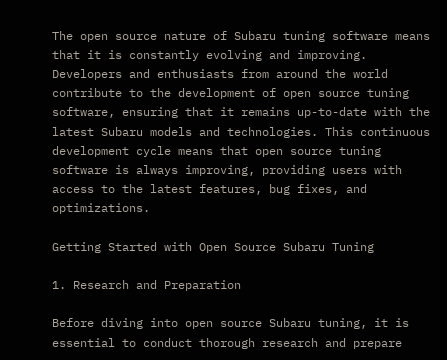The open source nature of Subaru tuning software means that it is constantly evolving and improving. Developers and enthusiasts from around the world contribute to the development of open source tuning software, ensuring that it remains up-to-date with the latest Subaru models and technologies. This continuous development cycle means that open source tuning software is always improving, providing users with access to the latest features, bug fixes, and optimizations.

Getting Started with Open Source Subaru Tuning

1. Research and Preparation

Before diving into open source Subaru tuning, it is essential to conduct thorough research and prepare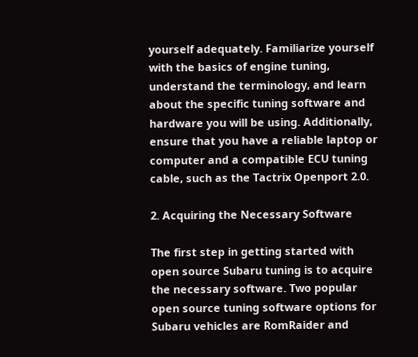yourself adequately. Familiarize yourself with the basics of engine tuning, understand the terminology, and learn about the specific tuning software and hardware you will be using. Additionally, ensure that you have a reliable laptop or computer and a compatible ECU tuning cable, such as the Tactrix Openport 2.0.

2. Acquiring the Necessary Software

The first step in getting started with open source Subaru tuning is to acquire the necessary software. Two popular open source tuning software options for Subaru vehicles are RomRaider and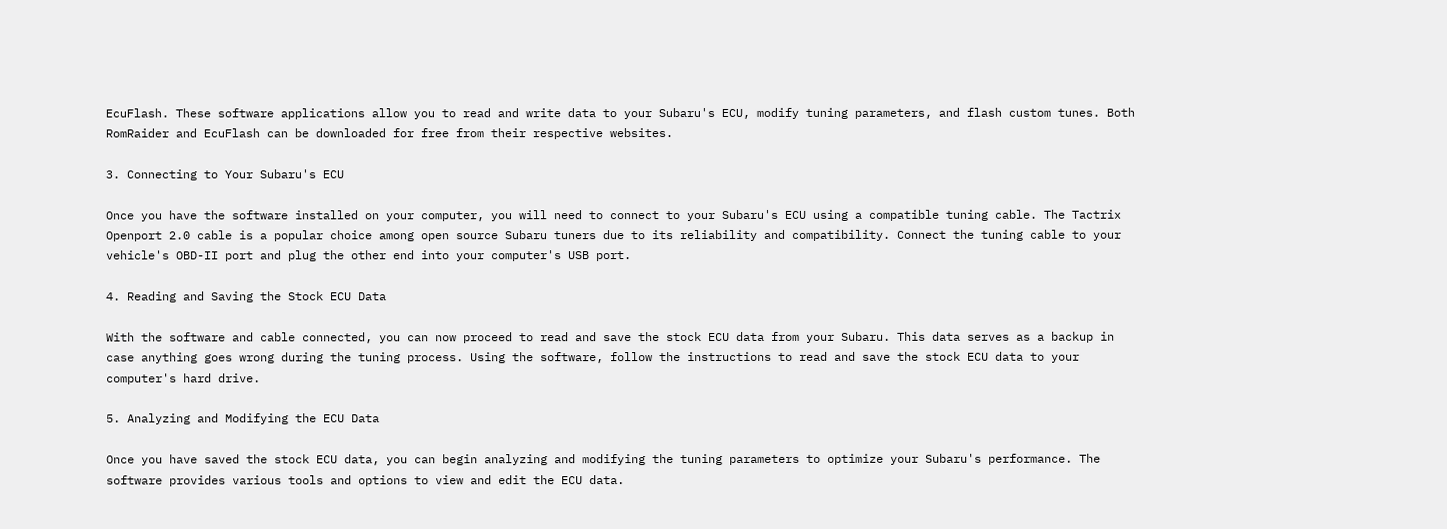EcuFlash. These software applications allow you to read and write data to your Subaru's ECU, modify tuning parameters, and flash custom tunes. Both RomRaider and EcuFlash can be downloaded for free from their respective websites.

3. Connecting to Your Subaru's ECU

Once you have the software installed on your computer, you will need to connect to your Subaru's ECU using a compatible tuning cable. The Tactrix Openport 2.0 cable is a popular choice among open source Subaru tuners due to its reliability and compatibility. Connect the tuning cable to your vehicle's OBD-II port and plug the other end into your computer's USB port.

4. Reading and Saving the Stock ECU Data

With the software and cable connected, you can now proceed to read and save the stock ECU data from your Subaru. This data serves as a backup in case anything goes wrong during the tuning process. Using the software, follow the instructions to read and save the stock ECU data to your computer's hard drive.

5. Analyzing and Modifying the ECU Data

Once you have saved the stock ECU data, you can begin analyzing and modifying the tuning parameters to optimize your Subaru's performance. The software provides various tools and options to view and edit the ECU data.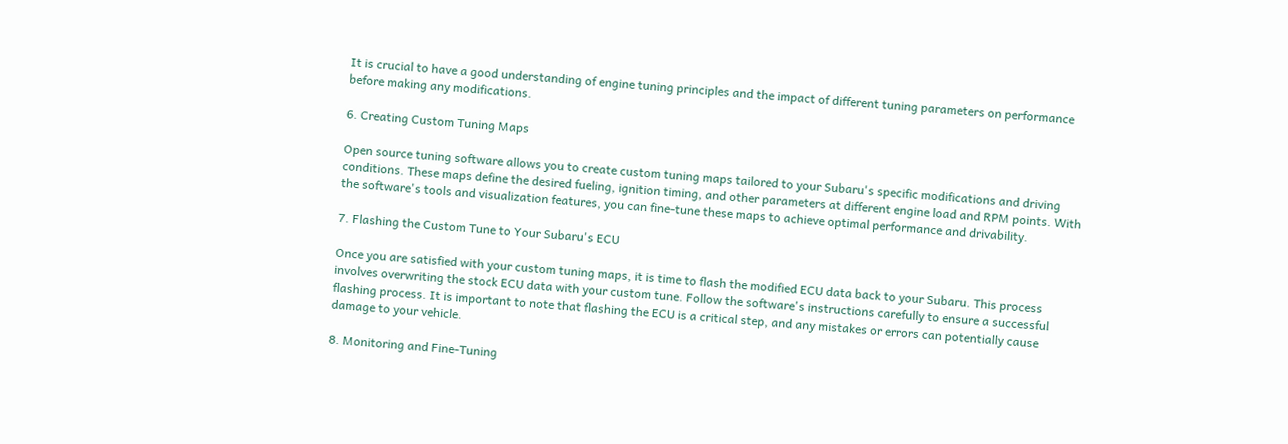It is crucial to have a good understanding of engine tuning principles and the impact of different tuning parameters on performance before making any modifications.

6. Creating Custom Tuning Maps

Open source tuning software allows you to create custom tuning maps tailored to your Subaru's specific modifications and driving conditions. These maps define the desired fueling, ignition timing, and other parameters at different engine load and RPM points. With the software's tools and visualization features, you can fine-tune these maps to achieve optimal performance and drivability.

7. Flashing the Custom Tune to Your Subaru's ECU

Once you are satisfied with your custom tuning maps, it is time to flash the modified ECU data back to your Subaru. This process involves overwriting the stock ECU data with your custom tune. Follow the software's instructions carefully to ensure a successful flashing process. It is important to note that flashing the ECU is a critical step, and any mistakes or errors can potentially cause damage to your vehicle.

8. Monitoring and Fine-Tuning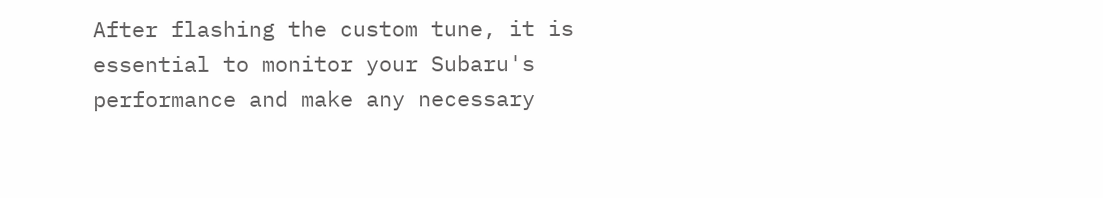After flashing the custom tune, it is essential to monitor your Subaru's performance and make any necessary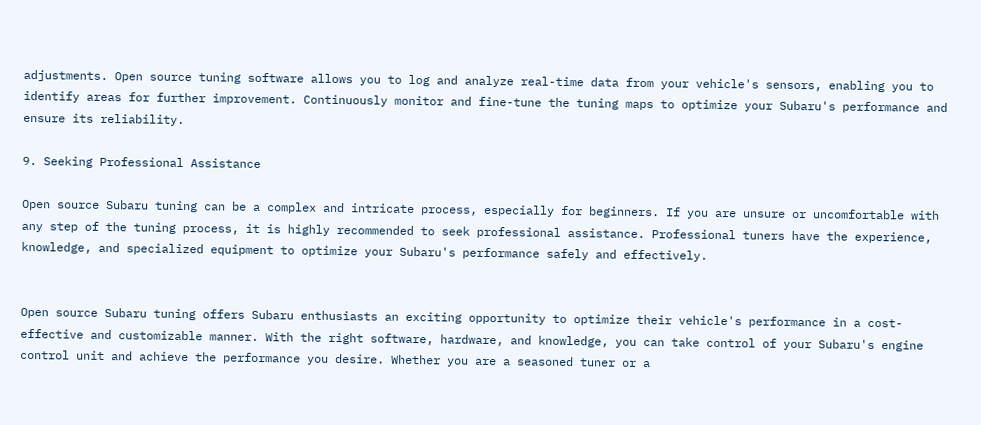adjustments. Open source tuning software allows you to log and analyze real-time data from your vehicle's sensors, enabling you to identify areas for further improvement. Continuously monitor and fine-tune the tuning maps to optimize your Subaru's performance and ensure its reliability.

9. Seeking Professional Assistance

Open source Subaru tuning can be a complex and intricate process, especially for beginners. If you are unsure or uncomfortable with any step of the tuning process, it is highly recommended to seek professional assistance. Professional tuners have the experience, knowledge, and specialized equipment to optimize your Subaru's performance safely and effectively.


Open source Subaru tuning offers Subaru enthusiasts an exciting opportunity to optimize their vehicle's performance in a cost-effective and customizable manner. With the right software, hardware, and knowledge, you can take control of your Subaru's engine control unit and achieve the performance you desire. Whether you are a seasoned tuner or a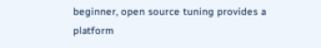beginner, open source tuning provides a platform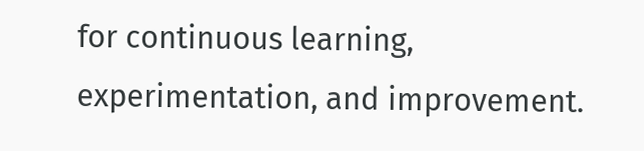for continuous learning, experimentation, and improvement.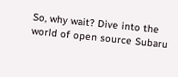So, why wait? Dive into the world of open source Subaru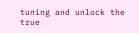tuning and unlock the true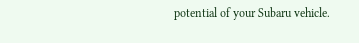potential of your Subaru vehicle.